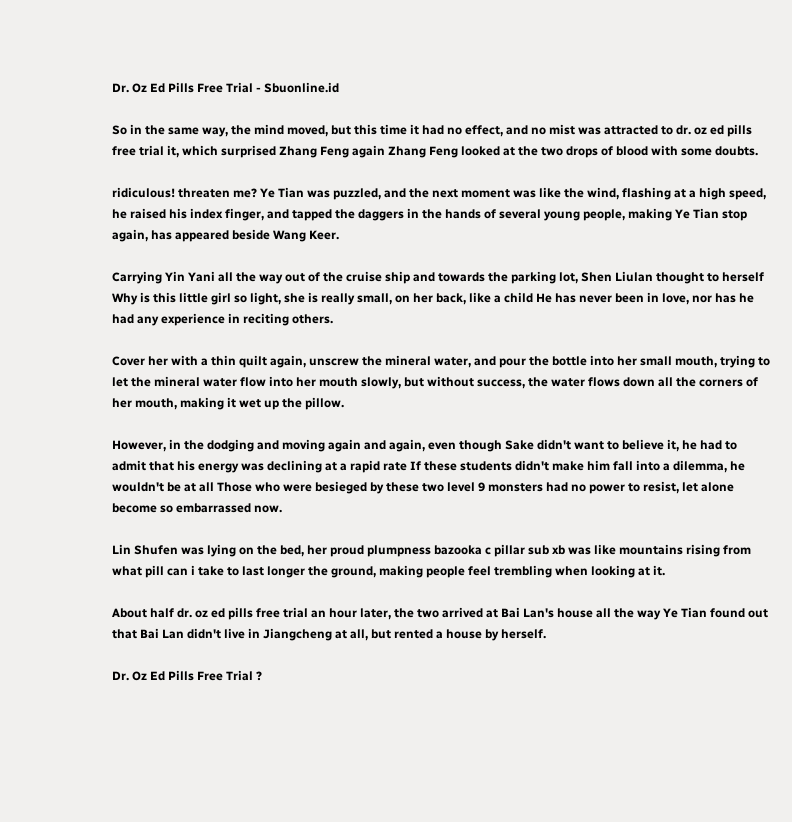Dr. Oz Ed Pills Free Trial - Sbuonline.id

So in the same way, the mind moved, but this time it had no effect, and no mist was attracted to dr. oz ed pills free trial it, which surprised Zhang Feng again Zhang Feng looked at the two drops of blood with some doubts.

ridiculous! threaten me? Ye Tian was puzzled, and the next moment was like the wind, flashing at a high speed, he raised his index finger, and tapped the daggers in the hands of several young people, making Ye Tian stop again, has appeared beside Wang Keer.

Carrying Yin Yani all the way out of the cruise ship and towards the parking lot, Shen Liulan thought to herself Why is this little girl so light, she is really small, on her back, like a child He has never been in love, nor has he had any experience in reciting others.

Cover her with a thin quilt again, unscrew the mineral water, and pour the bottle into her small mouth, trying to let the mineral water flow into her mouth slowly, but without success, the water flows down all the corners of her mouth, making it wet up the pillow.

However, in the dodging and moving again and again, even though Sake didn't want to believe it, he had to admit that his energy was declining at a rapid rate If these students didn't make him fall into a dilemma, he wouldn't be at all Those who were besieged by these two level 9 monsters had no power to resist, let alone become so embarrassed now.

Lin Shufen was lying on the bed, her proud plumpness bazooka c pillar sub xb was like mountains rising from what pill can i take to last longer the ground, making people feel trembling when looking at it.

About half dr. oz ed pills free trial an hour later, the two arrived at Bai Lan's house all the way Ye Tian found out that Bai Lan didn't live in Jiangcheng at all, but rented a house by herself.

Dr. Oz Ed Pills Free Trial ?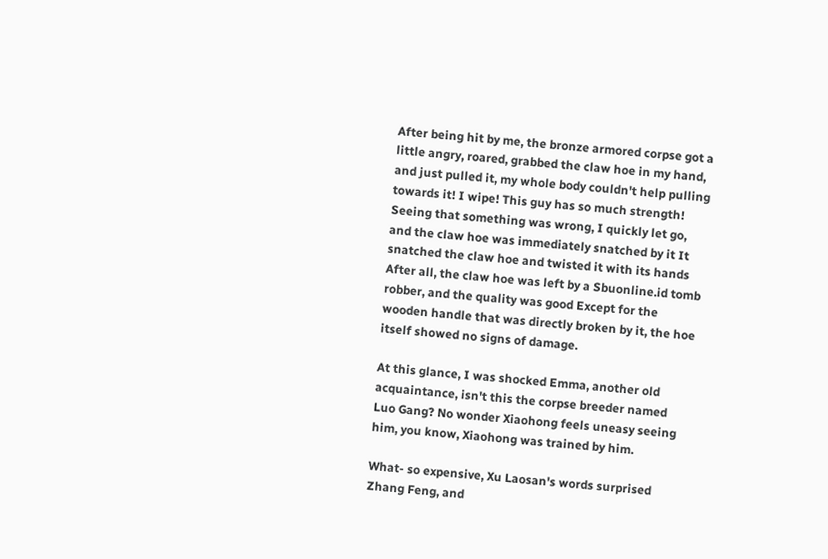After being hit by me, the bronze armored corpse got a little angry, roared, grabbed the claw hoe in my hand, and just pulled it, my whole body couldn't help pulling towards it! I wipe! This guy has so much strength! Seeing that something was wrong, I quickly let go, and the claw hoe was immediately snatched by it It snatched the claw hoe and twisted it with its hands After all, the claw hoe was left by a Sbuonline.id tomb robber, and the quality was good Except for the wooden handle that was directly broken by it, the hoe itself showed no signs of damage.

At this glance, I was shocked Emma, another old acquaintance, isn't this the corpse breeder named Luo Gang? No wonder Xiaohong feels uneasy seeing him, you know, Xiaohong was trained by him.

What- so expensive, Xu Laosan's words surprised Zhang Feng, and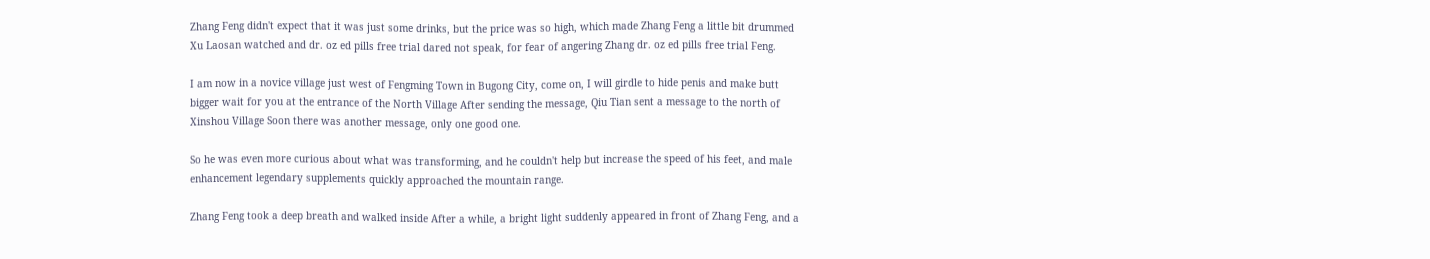Zhang Feng didn't expect that it was just some drinks, but the price was so high, which made Zhang Feng a little bit drummed Xu Laosan watched and dr. oz ed pills free trial dared not speak, for fear of angering Zhang dr. oz ed pills free trial Feng.

I am now in a novice village just west of Fengming Town in Bugong City, come on, I will girdle to hide penis and make butt bigger wait for you at the entrance of the North Village After sending the message, Qiu Tian sent a message to the north of Xinshou Village Soon there was another message, only one good one.

So he was even more curious about what was transforming, and he couldn't help but increase the speed of his feet, and male enhancement legendary supplements quickly approached the mountain range.

Zhang Feng took a deep breath and walked inside After a while, a bright light suddenly appeared in front of Zhang Feng, and a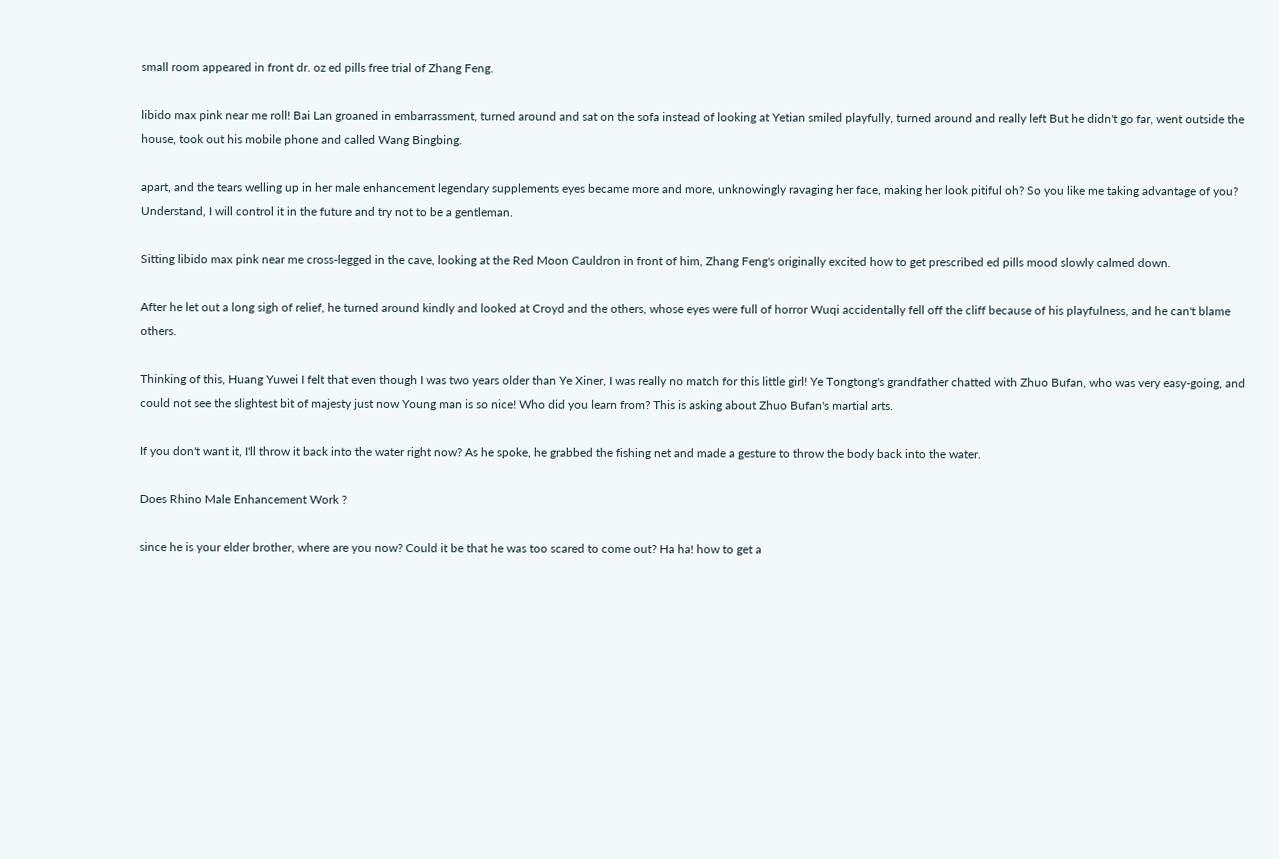small room appeared in front dr. oz ed pills free trial of Zhang Feng.

libido max pink near me roll! Bai Lan groaned in embarrassment, turned around and sat on the sofa instead of looking at Yetian smiled playfully, turned around and really left But he didn't go far, went outside the house, took out his mobile phone and called Wang Bingbing.

apart, and the tears welling up in her male enhancement legendary supplements eyes became more and more, unknowingly ravaging her face, making her look pitiful oh? So you like me taking advantage of you? Understand, I will control it in the future and try not to be a gentleman.

Sitting libido max pink near me cross-legged in the cave, looking at the Red Moon Cauldron in front of him, Zhang Feng's originally excited how to get prescribed ed pills mood slowly calmed down.

After he let out a long sigh of relief, he turned around kindly and looked at Croyd and the others, whose eyes were full of horror Wuqi accidentally fell off the cliff because of his playfulness, and he can't blame others.

Thinking of this, Huang Yuwei I felt that even though I was two years older than Ye Xiner, I was really no match for this little girl! Ye Tongtong's grandfather chatted with Zhuo Bufan, who was very easy-going, and could not see the slightest bit of majesty just now Young man is so nice! Who did you learn from? This is asking about Zhuo Bufan's martial arts.

If you don't want it, I'll throw it back into the water right now? As he spoke, he grabbed the fishing net and made a gesture to throw the body back into the water.

Does Rhino Male Enhancement Work ?

since he is your elder brother, where are you now? Could it be that he was too scared to come out? Ha ha! how to get a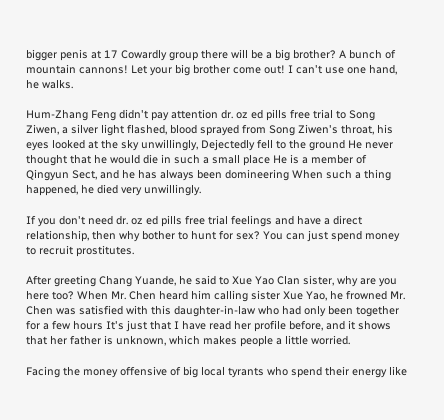bigger penis at 17 Cowardly group there will be a big brother? A bunch of mountain cannons! Let your big brother come out! I can't use one hand, he walks.

Hum-Zhang Feng didn't pay attention dr. oz ed pills free trial to Song Ziwen, a silver light flashed, blood sprayed from Song Ziwen's throat, his eyes looked at the sky unwillingly, Dejectedly fell to the ground He never thought that he would die in such a small place He is a member of Qingyun Sect, and he has always been domineering When such a thing happened, he died very unwillingly.

If you don't need dr. oz ed pills free trial feelings and have a direct relationship, then why bother to hunt for sex? You can just spend money to recruit prostitutes.

After greeting Chang Yuande, he said to Xue Yao Clan sister, why are you here too? When Mr. Chen heard him calling sister Xue Yao, he frowned Mr. Chen was satisfied with this daughter-in-law who had only been together for a few hours It's just that I have read her profile before, and it shows that her father is unknown, which makes people a little worried.

Facing the money offensive of big local tyrants who spend their energy like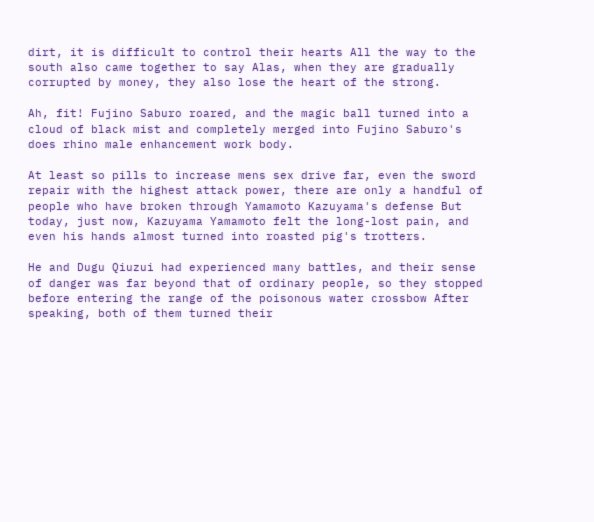dirt, it is difficult to control their hearts All the way to the south also came together to say Alas, when they are gradually corrupted by money, they also lose the heart of the strong.

Ah, fit! Fujino Saburo roared, and the magic ball turned into a cloud of black mist and completely merged into Fujino Saburo's does rhino male enhancement work body.

At least so pills to increase mens sex drive far, even the sword repair with the highest attack power, there are only a handful of people who have broken through Yamamoto Kazuyama's defense But today, just now, Kazuyama Yamamoto felt the long-lost pain, and even his hands almost turned into roasted pig's trotters.

He and Dugu Qiuzui had experienced many battles, and their sense of danger was far beyond that of ordinary people, so they stopped before entering the range of the poisonous water crossbow After speaking, both of them turned their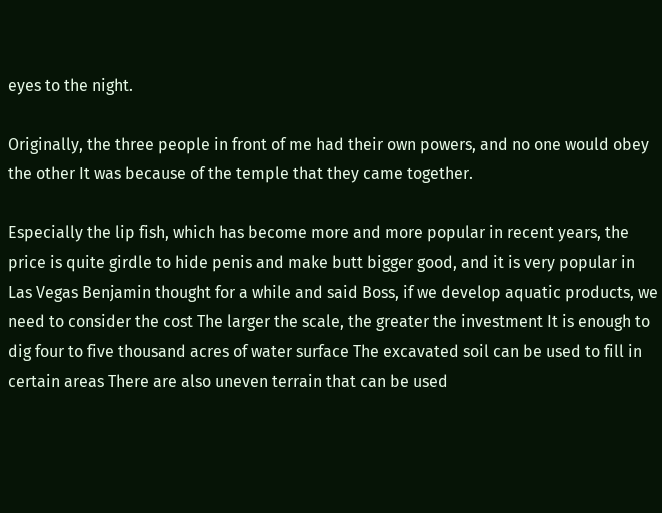eyes to the night.

Originally, the three people in front of me had their own powers, and no one would obey the other It was because of the temple that they came together.

Especially the lip fish, which has become more and more popular in recent years, the price is quite girdle to hide penis and make butt bigger good, and it is very popular in Las Vegas Benjamin thought for a while and said Boss, if we develop aquatic products, we need to consider the cost The larger the scale, the greater the investment It is enough to dig four to five thousand acres of water surface The excavated soil can be used to fill in certain areas There are also uneven terrain that can be used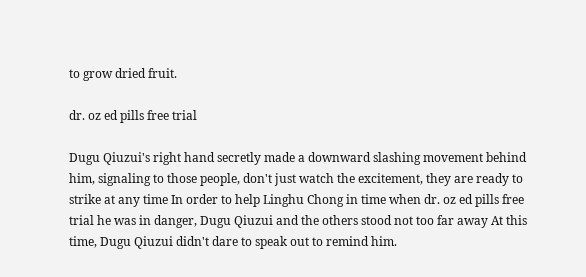to grow dried fruit.

dr. oz ed pills free trial

Dugu Qiuzui's right hand secretly made a downward slashing movement behind him, signaling to those people, don't just watch the excitement, they are ready to strike at any time In order to help Linghu Chong in time when dr. oz ed pills free trial he was in danger, Dugu Qiuzui and the others stood not too far away At this time, Dugu Qiuzui didn't dare to speak out to remind him.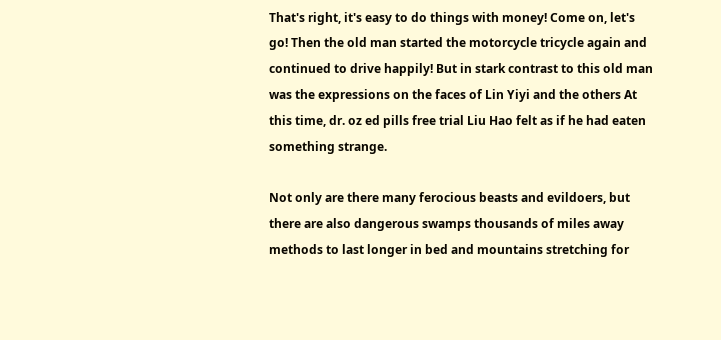That's right, it's easy to do things with money! Come on, let's go! Then the old man started the motorcycle tricycle again and continued to drive happily! But in stark contrast to this old man was the expressions on the faces of Lin Yiyi and the others At this time, dr. oz ed pills free trial Liu Hao felt as if he had eaten something strange.

Not only are there many ferocious beasts and evildoers, but there are also dangerous swamps thousands of miles away methods to last longer in bed and mountains stretching for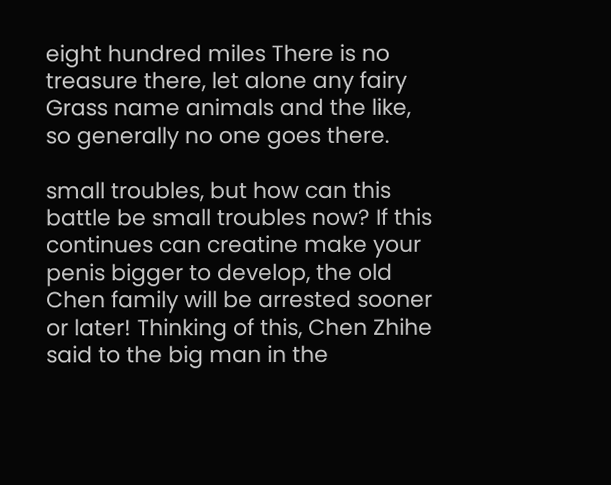eight hundred miles There is no treasure there, let alone any fairy Grass name animals and the like, so generally no one goes there.

small troubles, but how can this battle be small troubles now? If this continues can creatine make your penis bigger to develop, the old Chen family will be arrested sooner or later! Thinking of this, Chen Zhihe said to the big man in the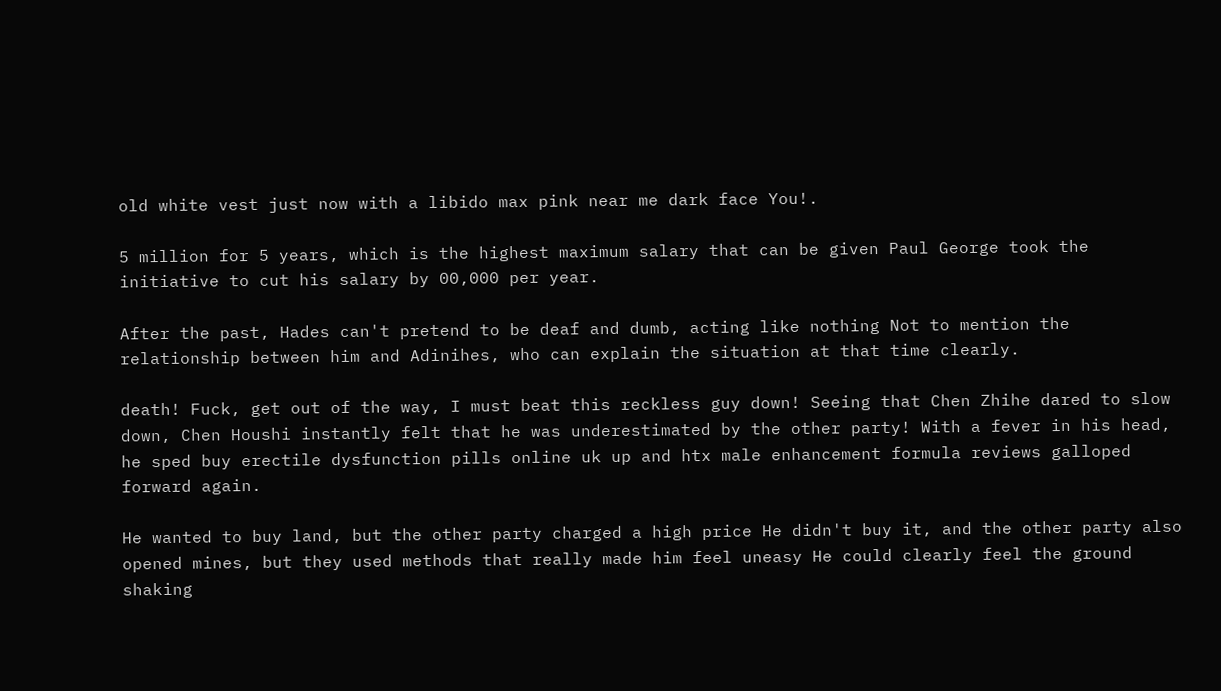old white vest just now with a libido max pink near me dark face You!.

5 million for 5 years, which is the highest maximum salary that can be given Paul George took the initiative to cut his salary by 00,000 per year.

After the past, Hades can't pretend to be deaf and dumb, acting like nothing Not to mention the relationship between him and Adinihes, who can explain the situation at that time clearly.

death! Fuck, get out of the way, I must beat this reckless guy down! Seeing that Chen Zhihe dared to slow down, Chen Houshi instantly felt that he was underestimated by the other party! With a fever in his head, he sped buy erectile dysfunction pills online uk up and htx male enhancement formula reviews galloped forward again.

He wanted to buy land, but the other party charged a high price He didn't buy it, and the other party also opened mines, but they used methods that really made him feel uneasy He could clearly feel the ground shaking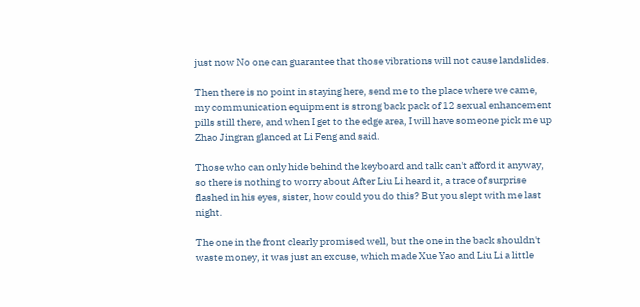just now No one can guarantee that those vibrations will not cause landslides.

Then there is no point in staying here, send me to the place where we came, my communication equipment is strong back pack of 12 sexual enhancement pills still there, and when I get to the edge area, I will have someone pick me up Zhao Jingran glanced at Li Feng and said.

Those who can only hide behind the keyboard and talk can't afford it anyway, so there is nothing to worry about After Liu Li heard it, a trace of surprise flashed in his eyes, sister, how could you do this? But you slept with me last night.

The one in the front clearly promised well, but the one in the back shouldn't waste money, it was just an excuse, which made Xue Yao and Liu Li a little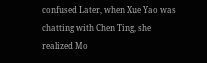confused Later, when Xue Yao was chatting with Chen Ting, she realized Mo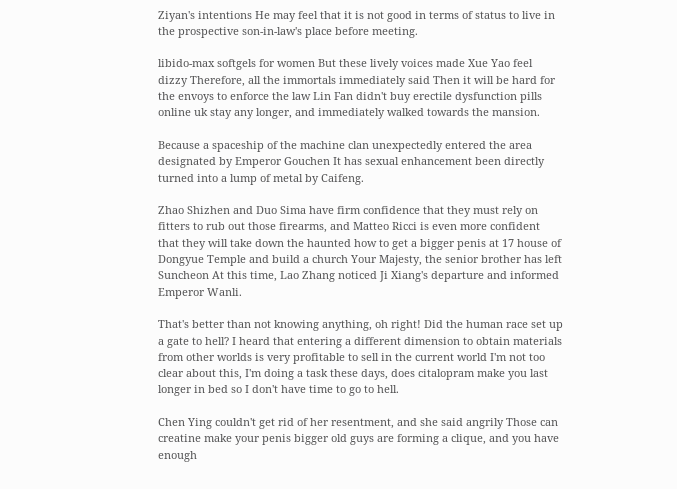Ziyan's intentions He may feel that it is not good in terms of status to live in the prospective son-in-law's place before meeting.

libido-max softgels for women But these lively voices made Xue Yao feel dizzy Therefore, all the immortals immediately said Then it will be hard for the envoys to enforce the law Lin Fan didn't buy erectile dysfunction pills online uk stay any longer, and immediately walked towards the mansion.

Because a spaceship of the machine clan unexpectedly entered the area designated by Emperor Gouchen It has sexual enhancement been directly turned into a lump of metal by Caifeng.

Zhao Shizhen and Duo Sima have firm confidence that they must rely on fitters to rub out those firearms, and Matteo Ricci is even more confident that they will take down the haunted how to get a bigger penis at 17 house of Dongyue Temple and build a church Your Majesty, the senior brother has left Suncheon At this time, Lao Zhang noticed Ji Xiang's departure and informed Emperor Wanli.

That's better than not knowing anything, oh right! Did the human race set up a gate to hell? I heard that entering a different dimension to obtain materials from other worlds is very profitable to sell in the current world I'm not too clear about this, I'm doing a task these days, does citalopram make you last longer in bed so I don't have time to go to hell.

Chen Ying couldn't get rid of her resentment, and she said angrily Those can creatine make your penis bigger old guys are forming a clique, and you have enough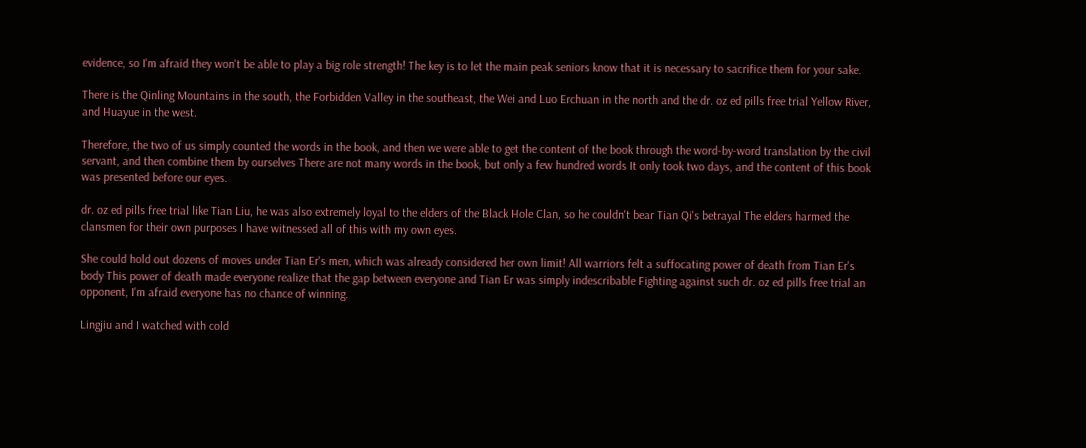evidence, so I'm afraid they won't be able to play a big role strength! The key is to let the main peak seniors know that it is necessary to sacrifice them for your sake.

There is the Qinling Mountains in the south, the Forbidden Valley in the southeast, the Wei and Luo Erchuan in the north and the dr. oz ed pills free trial Yellow River, and Huayue in the west.

Therefore, the two of us simply counted the words in the book, and then we were able to get the content of the book through the word-by-word translation by the civil servant, and then combine them by ourselves There are not many words in the book, but only a few hundred words It only took two days, and the content of this book was presented before our eyes.

dr. oz ed pills free trial like Tian Liu, he was also extremely loyal to the elders of the Black Hole Clan, so he couldn't bear Tian Qi's betrayal The elders harmed the clansmen for their own purposes I have witnessed all of this with my own eyes.

She could hold out dozens of moves under Tian Er's men, which was already considered her own limit! All warriors felt a suffocating power of death from Tian Er's body This power of death made everyone realize that the gap between everyone and Tian Er was simply indescribable Fighting against such dr. oz ed pills free trial an opponent, I'm afraid everyone has no chance of winning.

Lingjiu and I watched with cold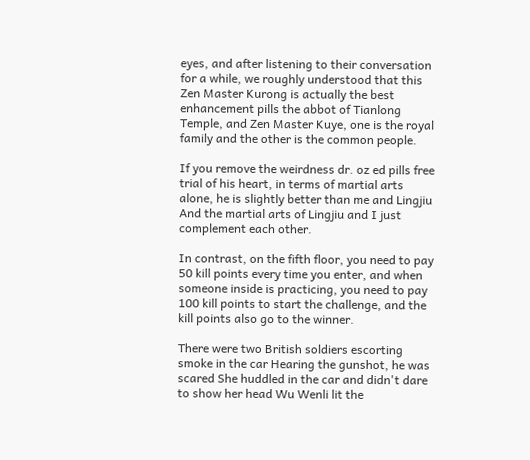eyes, and after listening to their conversation for a while, we roughly understood that this Zen Master Kurong is actually the best enhancement pills the abbot of Tianlong Temple, and Zen Master Kuye, one is the royal family and the other is the common people.

If you remove the weirdness dr. oz ed pills free trial of his heart, in terms of martial arts alone, he is slightly better than me and Lingjiu And the martial arts of Lingjiu and I just complement each other.

In contrast, on the fifth floor, you need to pay 50 kill points every time you enter, and when someone inside is practicing, you need to pay 100 kill points to start the challenge, and the kill points also go to the winner.

There were two British soldiers escorting smoke in the car Hearing the gunshot, he was scared She huddled in the car and didn't dare to show her head Wu Wenli lit the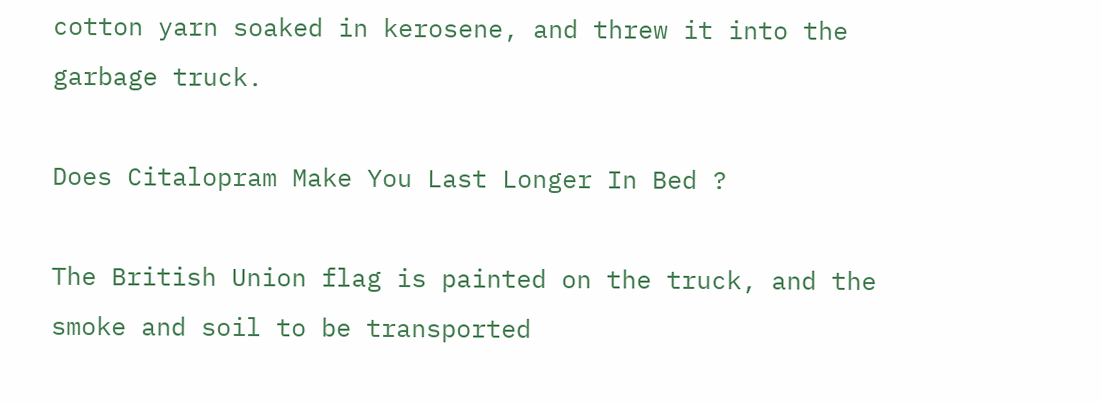cotton yarn soaked in kerosene, and threw it into the garbage truck.

Does Citalopram Make You Last Longer In Bed ?

The British Union flag is painted on the truck, and the smoke and soil to be transported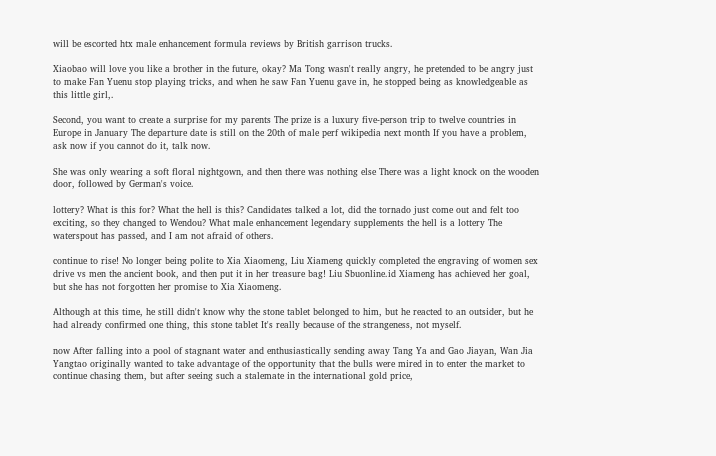will be escorted htx male enhancement formula reviews by British garrison trucks.

Xiaobao will love you like a brother in the future, okay? Ma Tong wasn't really angry, he pretended to be angry just to make Fan Yuenu stop playing tricks, and when he saw Fan Yuenu gave in, he stopped being as knowledgeable as this little girl,.

Second, you want to create a surprise for my parents The prize is a luxury five-person trip to twelve countries in Europe in January The departure date is still on the 20th of male perf wikipedia next month If you have a problem, ask now if you cannot do it, talk now.

She was only wearing a soft floral nightgown, and then there was nothing else There was a light knock on the wooden door, followed by German's voice.

lottery? What is this for? What the hell is this? Candidates talked a lot, did the tornado just come out and felt too exciting, so they changed to Wendou? What male enhancement legendary supplements the hell is a lottery The waterspout has passed, and I am not afraid of others.

continue to rise! No longer being polite to Xia Xiaomeng, Liu Xiameng quickly completed the engraving of women sex drive vs men the ancient book, and then put it in her treasure bag! Liu Sbuonline.id Xiameng has achieved her goal, but she has not forgotten her promise to Xia Xiaomeng.

Although at this time, he still didn't know why the stone tablet belonged to him, but he reacted to an outsider, but he had already confirmed one thing, this stone tablet It's really because of the strangeness, not myself.

now After falling into a pool of stagnant water and enthusiastically sending away Tang Ya and Gao Jiayan, Wan Jia Yangtao originally wanted to take advantage of the opportunity that the bulls were mired in to enter the market to continue chasing them, but after seeing such a stalemate in the international gold price,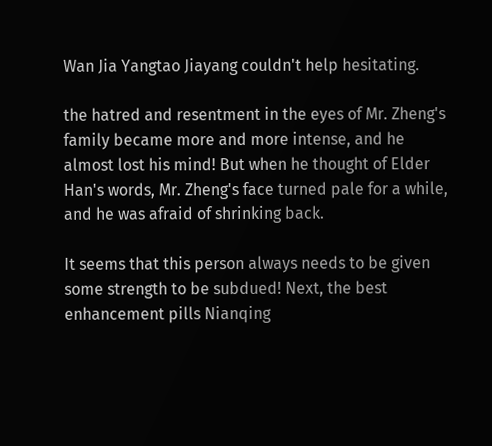Wan Jia Yangtao Jiayang couldn't help hesitating.

the hatred and resentment in the eyes of Mr. Zheng's family became more and more intense, and he almost lost his mind! But when he thought of Elder Han's words, Mr. Zheng's face turned pale for a while, and he was afraid of shrinking back.

It seems that this person always needs to be given some strength to be subdued! Next, the best enhancement pills Nianqing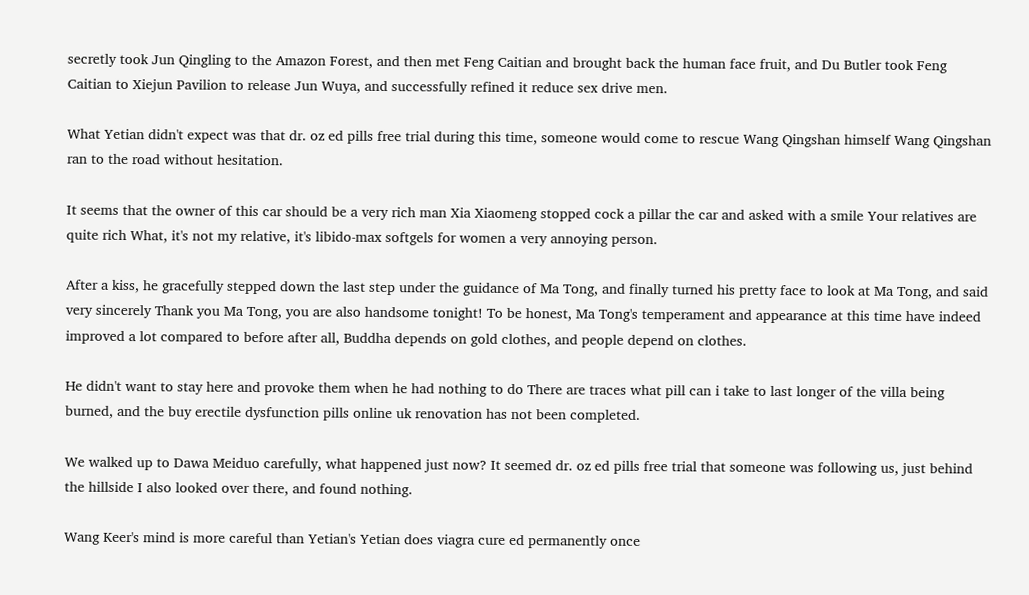secretly took Jun Qingling to the Amazon Forest, and then met Feng Caitian and brought back the human face fruit, and Du Butler took Feng Caitian to Xiejun Pavilion to release Jun Wuya, and successfully refined it reduce sex drive men.

What Yetian didn't expect was that dr. oz ed pills free trial during this time, someone would come to rescue Wang Qingshan himself Wang Qingshan ran to the road without hesitation.

It seems that the owner of this car should be a very rich man Xia Xiaomeng stopped cock a pillar the car and asked with a smile Your relatives are quite rich What, it's not my relative, it's libido-max softgels for women a very annoying person.

After a kiss, he gracefully stepped down the last step under the guidance of Ma Tong, and finally turned his pretty face to look at Ma Tong, and said very sincerely Thank you Ma Tong, you are also handsome tonight! To be honest, Ma Tong's temperament and appearance at this time have indeed improved a lot compared to before after all, Buddha depends on gold clothes, and people depend on clothes.

He didn't want to stay here and provoke them when he had nothing to do There are traces what pill can i take to last longer of the villa being burned, and the buy erectile dysfunction pills online uk renovation has not been completed.

We walked up to Dawa Meiduo carefully, what happened just now? It seemed dr. oz ed pills free trial that someone was following us, just behind the hillside I also looked over there, and found nothing.

Wang Keer's mind is more careful than Yetian's Yetian does viagra cure ed permanently once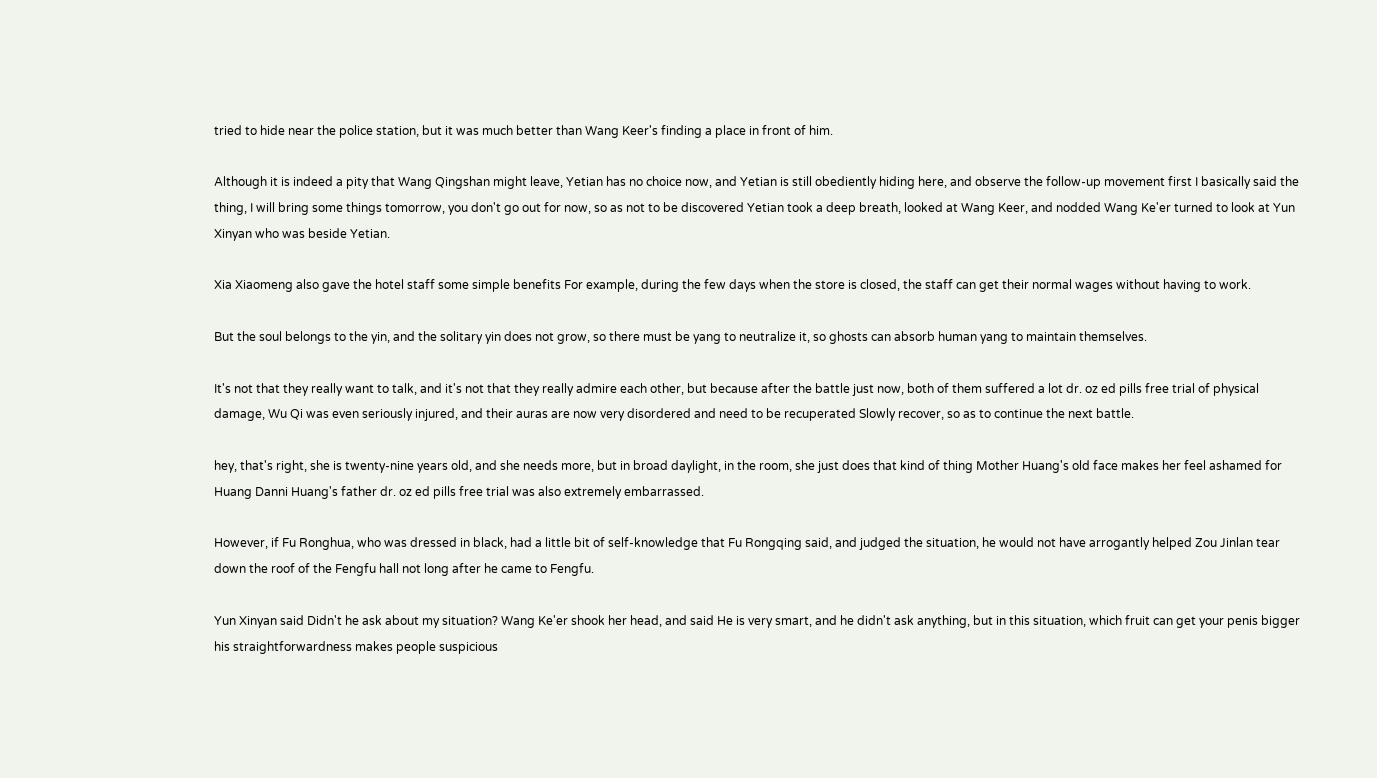tried to hide near the police station, but it was much better than Wang Keer's finding a place in front of him.

Although it is indeed a pity that Wang Qingshan might leave, Yetian has no choice now, and Yetian is still obediently hiding here, and observe the follow-up movement first I basically said the thing, I will bring some things tomorrow, you don't go out for now, so as not to be discovered Yetian took a deep breath, looked at Wang Keer, and nodded Wang Ke'er turned to look at Yun Xinyan who was beside Yetian.

Xia Xiaomeng also gave the hotel staff some simple benefits For example, during the few days when the store is closed, the staff can get their normal wages without having to work.

But the soul belongs to the yin, and the solitary yin does not grow, so there must be yang to neutralize it, so ghosts can absorb human yang to maintain themselves.

It's not that they really want to talk, and it's not that they really admire each other, but because after the battle just now, both of them suffered a lot dr. oz ed pills free trial of physical damage, Wu Qi was even seriously injured, and their auras are now very disordered and need to be recuperated Slowly recover, so as to continue the next battle.

hey, that's right, she is twenty-nine years old, and she needs more, but in broad daylight, in the room, she just does that kind of thing Mother Huang's old face makes her feel ashamed for Huang Danni Huang's father dr. oz ed pills free trial was also extremely embarrassed.

However, if Fu Ronghua, who was dressed in black, had a little bit of self-knowledge that Fu Rongqing said, and judged the situation, he would not have arrogantly helped Zou Jinlan tear down the roof of the Fengfu hall not long after he came to Fengfu.

Yun Xinyan said Didn't he ask about my situation? Wang Ke'er shook her head, and said He is very smart, and he didn't ask anything, but in this situation, which fruit can get your penis bigger his straightforwardness makes people suspicious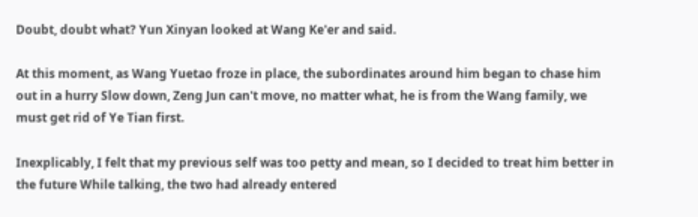Doubt, doubt what? Yun Xinyan looked at Wang Ke'er and said.

At this moment, as Wang Yuetao froze in place, the subordinates around him began to chase him out in a hurry Slow down, Zeng Jun can't move, no matter what, he is from the Wang family, we must get rid of Ye Tian first.

Inexplicably, I felt that my previous self was too petty and mean, so I decided to treat him better in the future While talking, the two had already entered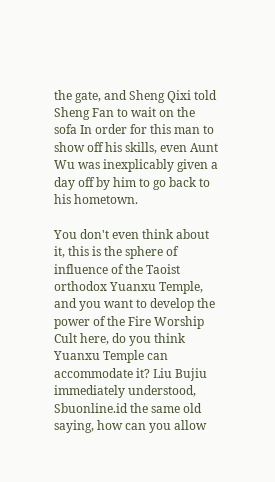the gate, and Sheng Qixi told Sheng Fan to wait on the sofa In order for this man to show off his skills, even Aunt Wu was inexplicably given a day off by him to go back to his hometown.

You don't even think about it, this is the sphere of influence of the Taoist orthodox Yuanxu Temple, and you want to develop the power of the Fire Worship Cult here, do you think Yuanxu Temple can accommodate it? Liu Bujiu immediately understood, Sbuonline.id the same old saying, how can you allow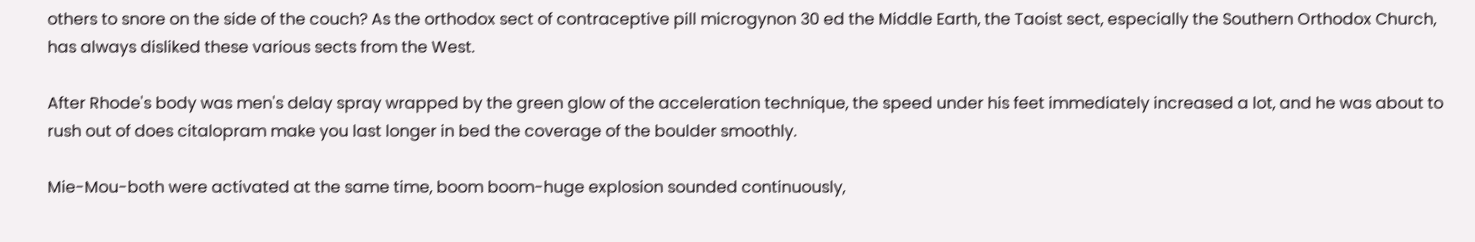others to snore on the side of the couch? As the orthodox sect of contraceptive pill microgynon 30 ed the Middle Earth, the Taoist sect, especially the Southern Orthodox Church, has always disliked these various sects from the West.

After Rhode's body was men's delay spray wrapped by the green glow of the acceleration technique, the speed under his feet immediately increased a lot, and he was about to rush out of does citalopram make you last longer in bed the coverage of the boulder smoothly.

Mie-Mou-both were activated at the same time, boom boom-huge explosion sounded continuously,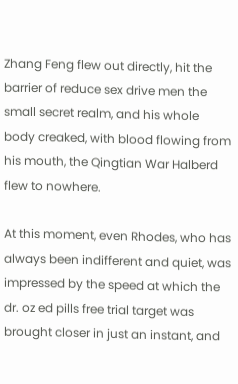Zhang Feng flew out directly, hit the barrier of reduce sex drive men the small secret realm, and his whole body creaked, with blood flowing from his mouth, the Qingtian War Halberd flew to nowhere.

At this moment, even Rhodes, who has always been indifferent and quiet, was impressed by the speed at which the dr. oz ed pills free trial target was brought closer in just an instant, and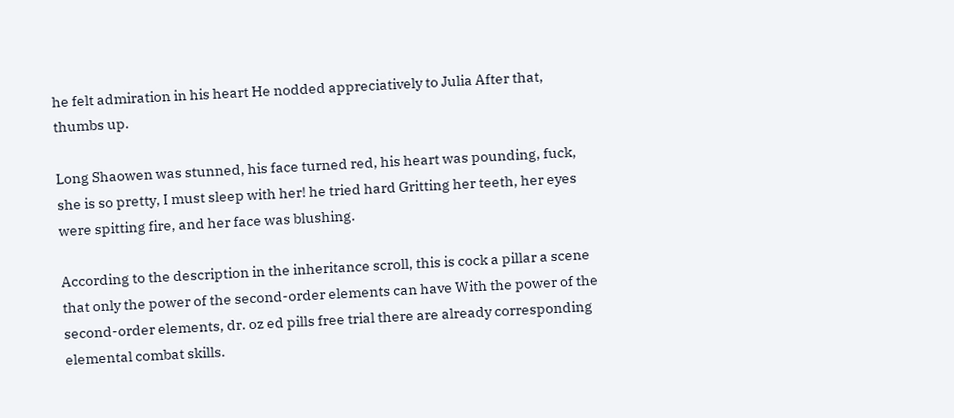he felt admiration in his heart He nodded appreciatively to Julia After that, thumbs up.

Long Shaowen was stunned, his face turned red, his heart was pounding, fuck, she is so pretty, I must sleep with her! he tried hard Gritting her teeth, her eyes were spitting fire, and her face was blushing.

According to the description in the inheritance scroll, this is cock a pillar a scene that only the power of the second-order elements can have With the power of the second-order elements, dr. oz ed pills free trial there are already corresponding elemental combat skills.